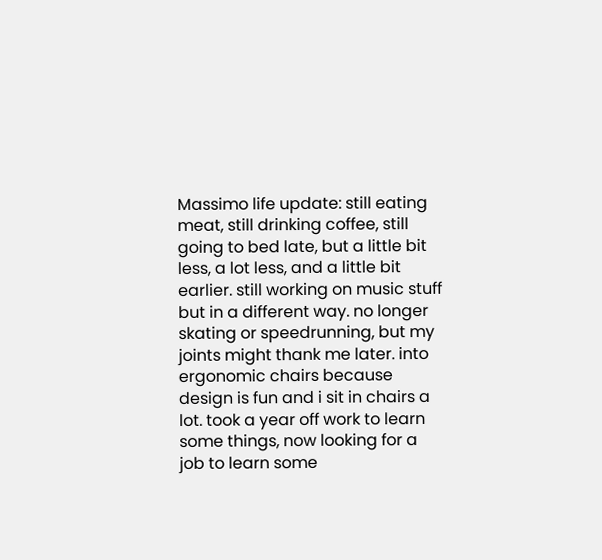Massimo life update: still eating meat, still drinking coffee, still going to bed late, but a little bit less, a lot less, and a little bit earlier. still working on music stuff but in a different way. no longer skating or speedrunning, but my joints might thank me later. into ergonomic chairs because design is fun and i sit in chairs a lot. took a year off work to learn some things, now looking for a job to learn some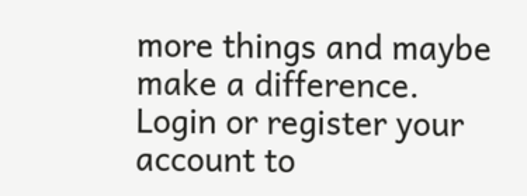more things and maybe make a difference.
Login or register your account to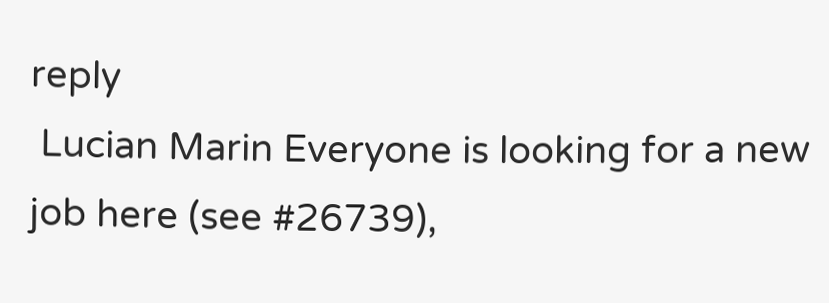reply
 Lucian Marin Everyone is looking for a new job here (see #26739),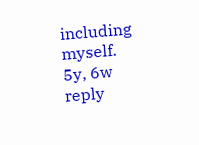including myself.
5y, 6w reply